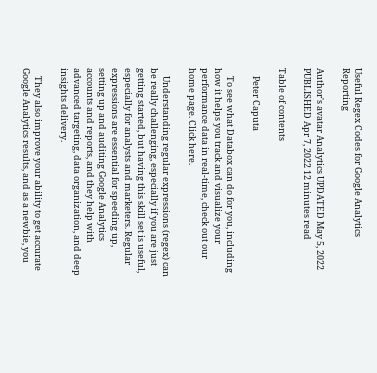Useful Regex Codes for Google Analytics Reporting

Author's avatar Analytics UPDATED May 5, 2022 PUBLISHED Apr 7, 2022 12 minutes read

Table of contents

    Peter Caputa

    To see what Databox can do for you, including how it helps you track and visualize your performance data in real-time, check out our home page. Click here.

    Understanding regular expressions (regex) can be really challenging, especially if you are just getting started, but having this skill set is useful, especially for analysts and marketers. Regular expressions are essential for speeding up, setting up and auditing Google Analytics accounts and reports, and they help with advanced targeting, data organization, and deep insights delivery.

    They also improve your ability to get accurate Google Analytics results, and as a newbie, you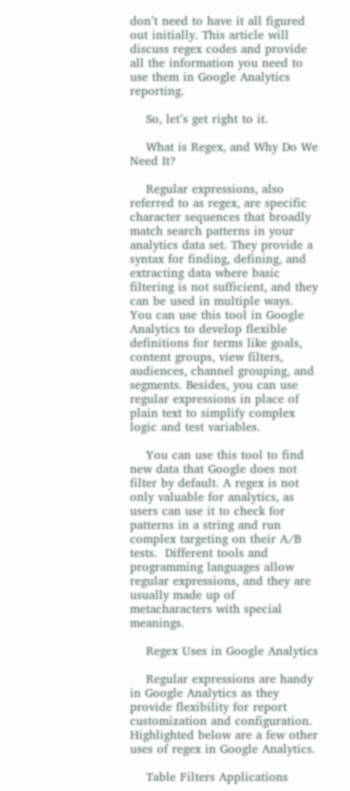don’t need to have it all figured out initially. This article will discuss regex codes and provide all the information you need to use them in Google Analytics reporting.

    So, let’s get right to it.

    What is Regex, and Why Do We Need It?

    Regular expressions, also referred to as regex, are specific character sequences that broadly match search patterns in your analytics data set. They provide a syntax for finding, defining, and extracting data where basic filtering is not sufficient, and they can be used in multiple ways. You can use this tool in Google Analytics to develop flexible definitions for terms like goals, content groups, view filters, audiences, channel grouping, and segments. Besides, you can use regular expressions in place of plain text to simplify complex logic and test variables.

    You can use this tool to find new data that Google does not filter by default. A regex is not only valuable for analytics, as users can use it to check for patterns in a string and run complex targeting on their A/B tests.  Different tools and programming languages allow regular expressions, and they are usually made up of metacharacters with special meanings.

    Regex Uses in Google Analytics

    Regular expressions are handy in Google Analytics as they provide flexibility for report customization and configuration. Highlighted below are a few other uses of regex in Google Analytics.

    Table Filters Applications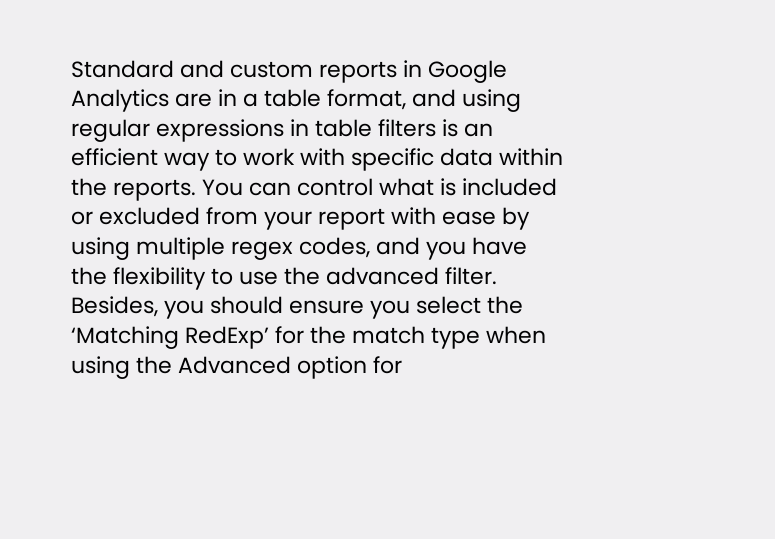Standard and custom reports in Google Analytics are in a table format, and using regular expressions in table filters is an efficient way to work with specific data within the reports. You can control what is included or excluded from your report with ease by using multiple regex codes, and you have the flexibility to use the advanced filter. Besides, you should ensure you select the ‘Matching RedExp’ for the match type when using the Advanced option for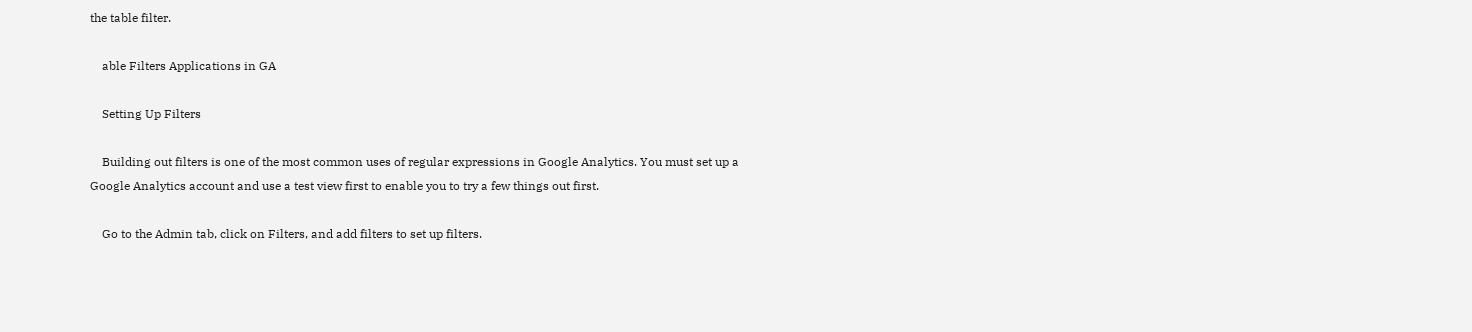the table filter.

    able Filters Applications in GA

    Setting Up Filters

    Building out filters is one of the most common uses of regular expressions in Google Analytics. You must set up a Google Analytics account and use a test view first to enable you to try a few things out first.

    Go to the Admin tab, click on Filters, and add filters to set up filters.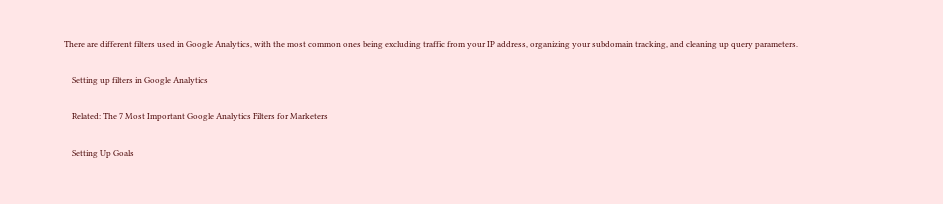There are different filters used in Google Analytics, with the most common ones being excluding traffic from your IP address, organizing your subdomain tracking, and cleaning up query parameters.

    Setting up filters in Google Analytics

    Related: The 7 Most Important Google Analytics Filters for Marketers

    Setting Up Goals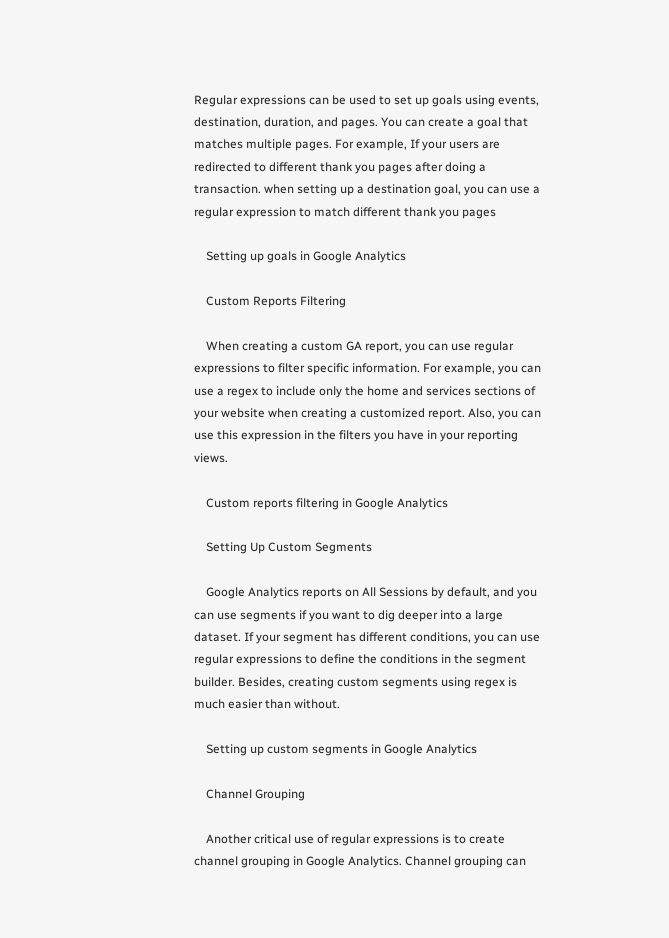Regular expressions can be used to set up goals using events, destination, duration, and pages. You can create a goal that matches multiple pages. For example, If your users are redirected to different thank you pages after doing a transaction. when setting up a destination goal, you can use a regular expression to match different thank you pages

    Setting up goals in Google Analytics

    Custom Reports Filtering

    When creating a custom GA report, you can use regular expressions to filter specific information. For example, you can use a regex to include only the home and services sections of your website when creating a customized report. Also, you can use this expression in the filters you have in your reporting views.

    Custom reports filtering in Google Analytics

    Setting Up Custom Segments

    Google Analytics reports on All Sessions by default, and you can use segments if you want to dig deeper into a large dataset. If your segment has different conditions, you can use regular expressions to define the conditions in the segment builder. Besides, creating custom segments using regex is much easier than without.

    Setting up custom segments in Google Analytics

    Channel Grouping

    Another critical use of regular expressions is to create channel grouping in Google Analytics. Channel grouping can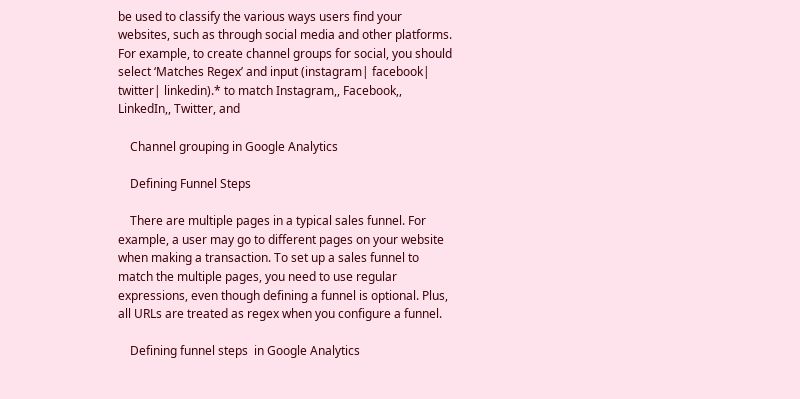be used to classify the various ways users find your websites, such as through social media and other platforms. For example, to create channel groups for social, you should select ‘Matches Regex’ and input (instagram| facebook| twitter| linkedin).* to match Instagram,, Facebook,, LinkedIn,, Twitter, and

    Channel grouping in Google Analytics

    Defining Funnel Steps

    There are multiple pages in a typical sales funnel. For example, a user may go to different pages on your website when making a transaction. To set up a sales funnel to match the multiple pages, you need to use regular expressions, even though defining a funnel is optional. Plus, all URLs are treated as regex when you configure a funnel.

    Defining funnel steps  in Google Analytics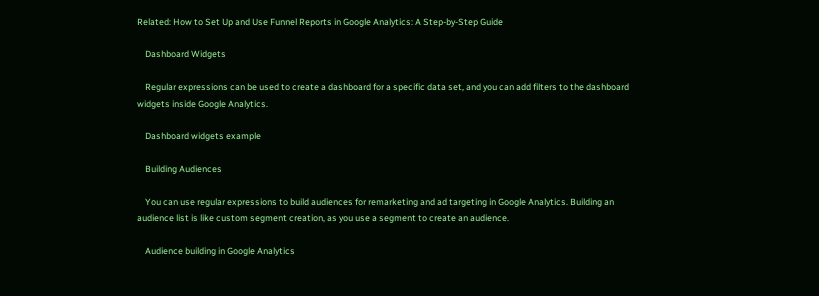Related: How to Set Up and Use Funnel Reports in Google Analytics: A Step-by-Step Guide

    Dashboard Widgets

    Regular expressions can be used to create a dashboard for a specific data set, and you can add filters to the dashboard widgets inside Google Analytics.

    Dashboard widgets example

    Building Audiences

    You can use regular expressions to build audiences for remarketing and ad targeting in Google Analytics. Building an audience list is like custom segment creation, as you use a segment to create an audience.

    Audience building in Google Analytics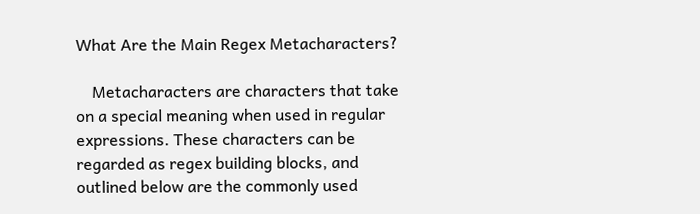What Are the Main Regex Metacharacters?

    Metacharacters are characters that take on a special meaning when used in regular expressions. These characters can be regarded as regex building blocks, and outlined below are the commonly used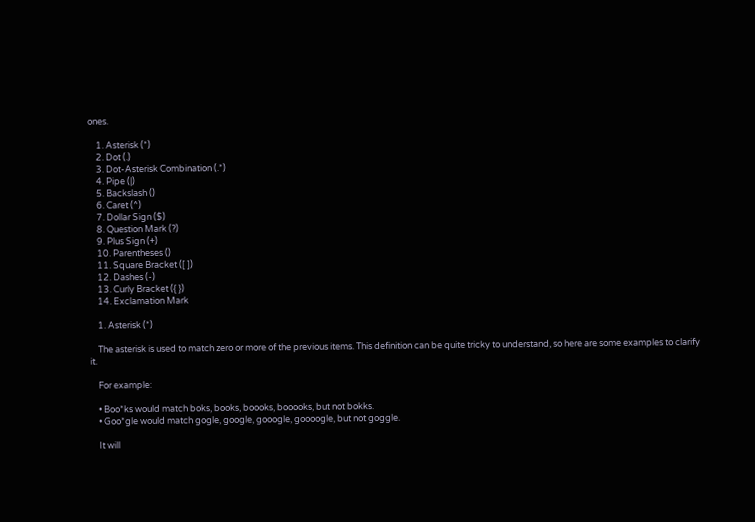ones.

    1. Asterisk (*)
    2. Dot (.)
    3. Dot-Asterisk Combination (.*)
    4. Pipe (|)
    5. Backslash ()
    6. Caret (^)
    7. Dollar Sign ($)
    8. Question Mark (?)
    9. Plus Sign (+)
    10. Parentheses ()
    11. Square Bracket ([ ])
    12. Dashes (-)
    13. Curly Bracket ({ })
    14. Exclamation Mark

    1. Asterisk (*)

    The asterisk is used to match zero or more of the previous items. This definition can be quite tricky to understand, so here are some examples to clarify it.

    For example:

    • Boo*ks would match boks, books, boooks, booooks, but not bokks.
    • Goo*gle would match gogle, google, gooogle, goooogle, but not goggle.

    It will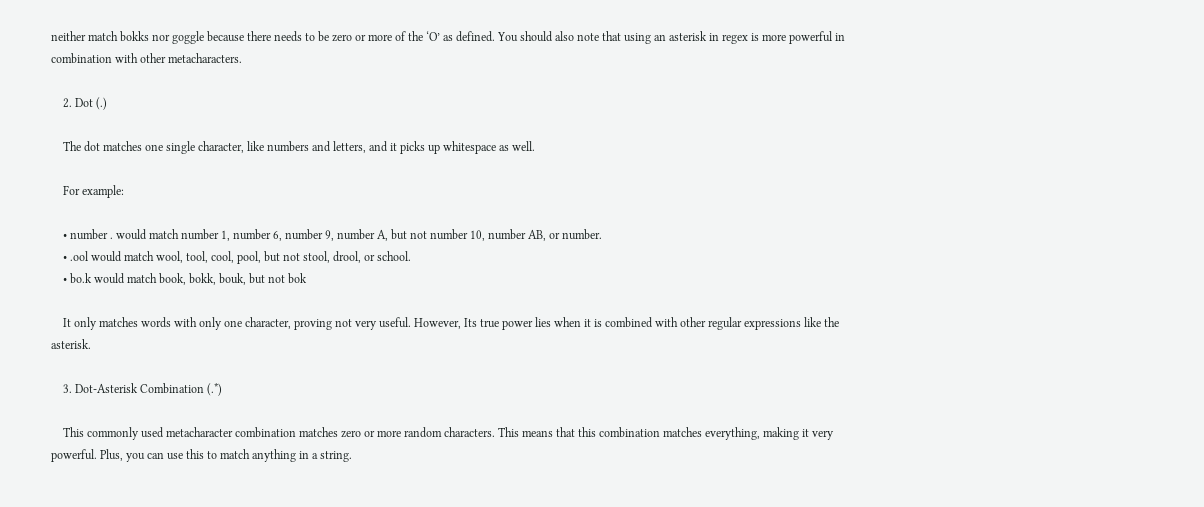neither match bokks nor goggle because there needs to be zero or more of the ‘O’ as defined. You should also note that using an asterisk in regex is more powerful in combination with other metacharacters.

    2. Dot (.)

    The dot matches one single character, like numbers and letters, and it picks up whitespace as well.

    For example:

    • number . would match number 1, number 6, number 9, number A, but not number 10, number AB, or number.
    • .ool would match wool, tool, cool, pool, but not stool, drool, or school.
    • bo.k would match book, bokk, bouk, but not bok

    It only matches words with only one character, proving not very useful. However, Its true power lies when it is combined with other regular expressions like the asterisk.

    3. Dot-Asterisk Combination (.*)

    This commonly used metacharacter combination matches zero or more random characters. This means that this combination matches everything, making it very powerful. Plus, you can use this to match anything in a string.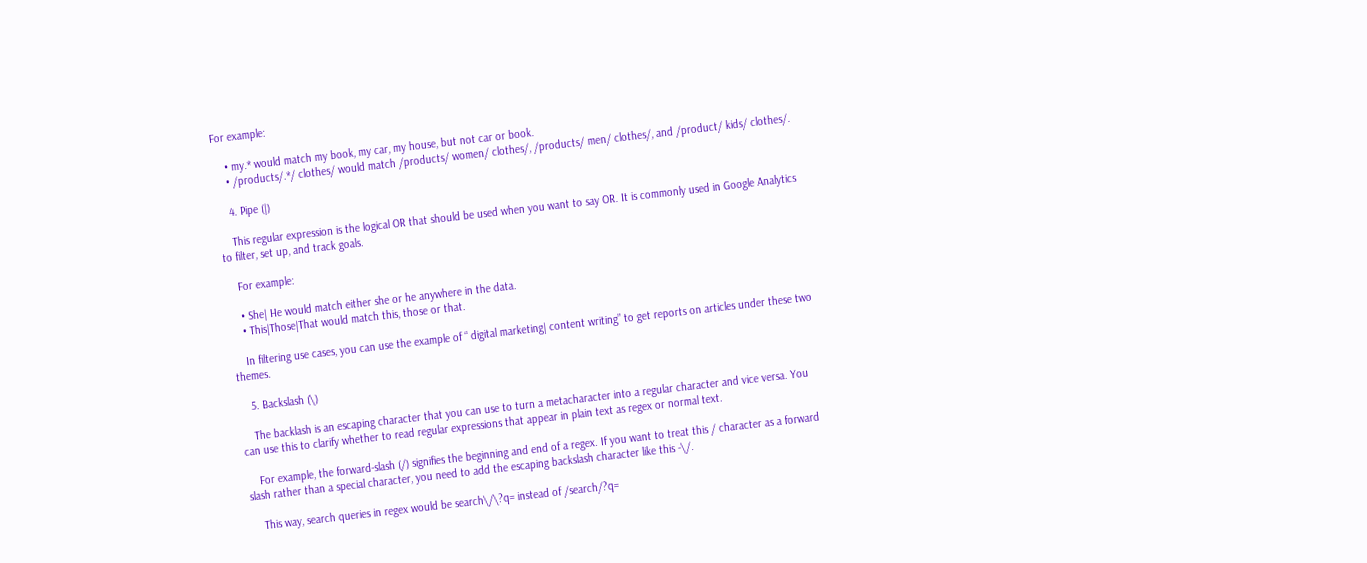For example:

    • my.* would match my book, my car, my house, but not car or book.
    • /products/.*/ clothes/ would match /products/ women/ clothes/, /products/ men/ clothes/, and /product/ kids/ clothes/.

    4. Pipe (|)

    This regular expression is the logical OR that should be used when you want to say OR. It is commonly used in Google Analytics to filter, set up, and track goals.

    For example:

    • She| He would match either she or he anywhere in the data.
    • This|Those|That would match this, those or that.

    In filtering use cases, you can use the example of “ digital marketing| content writing” to get reports on articles under these two themes.

    5. Backslash (\)

    The backlash is an escaping character that you can use to turn a metacharacter into a regular character and vice versa. You can use this to clarify whether to read regular expressions that appear in plain text as regex or normal text.

    For example, the forward-slash (/) signifies the beginning and end of a regex. If you want to treat this / character as a forward slash rather than a special character, you need to add the escaping backslash character like this -\/.

    This way, search queries in regex would be search\/\?q= instead of /search/?q=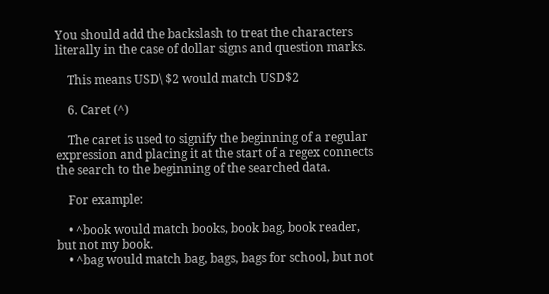You should add the backslash to treat the characters literally in the case of dollar signs and question marks.

    This means USD\ $2 would match USD$2

    6. Caret (^)

    The caret is used to signify the beginning of a regular expression and placing it at the start of a regex connects the search to the beginning of the searched data.

    For example:

    • ^book would match books, book bag, book reader, but not my book.
    • ^bag would match bag, bags, bags for school, but not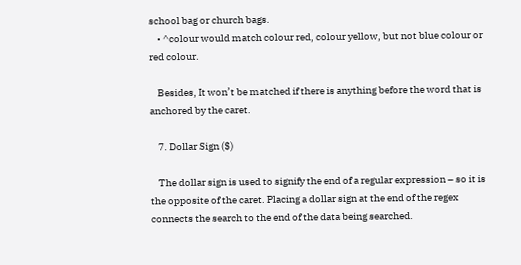school bag or church bags.
    • ^colour would match colour red, colour yellow, but not blue colour or red colour.

    Besides, It won’t be matched if there is anything before the word that is anchored by the caret.

    7. Dollar Sign ($)

    The dollar sign is used to signify the end of a regular expression – so it is the opposite of the caret. Placing a dollar sign at the end of the regex connects the search to the end of the data being searched.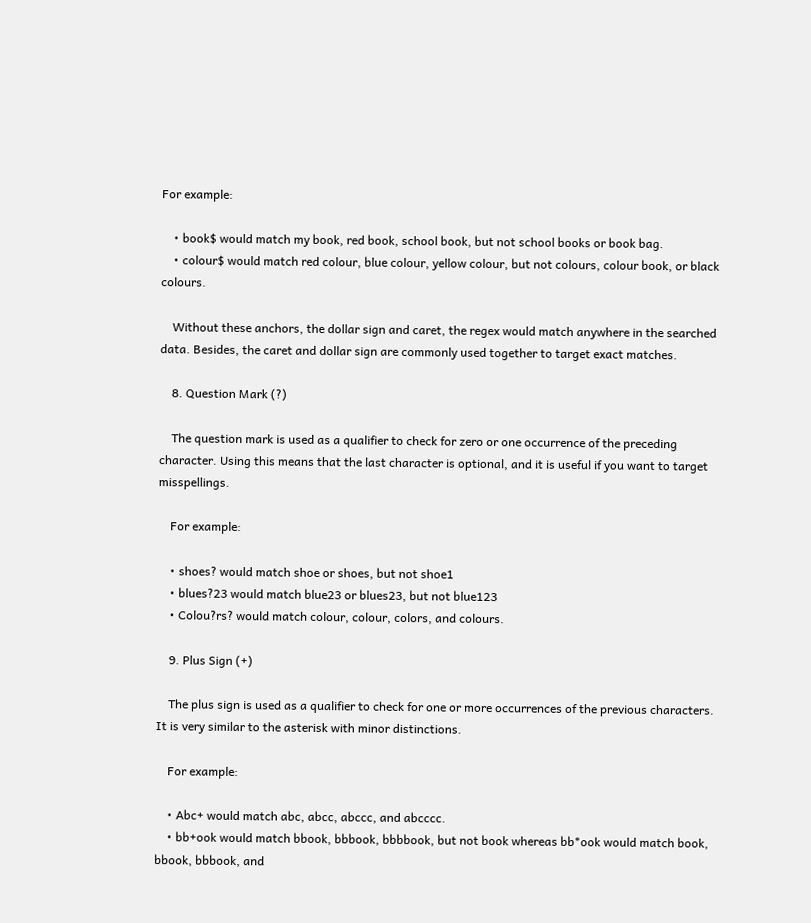For example:

    • book$ would match my book, red book, school book, but not school books or book bag.
    • colour$ would match red colour, blue colour, yellow colour, but not colours, colour book, or black colours.

    Without these anchors, the dollar sign and caret, the regex would match anywhere in the searched data. Besides, the caret and dollar sign are commonly used together to target exact matches.

    8. Question Mark (?)

    The question mark is used as a qualifier to check for zero or one occurrence of the preceding character. Using this means that the last character is optional, and it is useful if you want to target misspellings.

    For example:

    • shoes? would match shoe or shoes, but not shoe1
    • blues?23 would match blue23 or blues23, but not blue123
    • Colou?rs? would match colour, colour, colors, and colours.

    9. Plus Sign (+)

    The plus sign is used as a qualifier to check for one or more occurrences of the previous characters.  It is very similar to the asterisk with minor distinctions.

    For example:

    • Abc+ would match abc, abcc, abccc, and abcccc.
    • bb+ook would match bbook, bbbook, bbbbook, but not book whereas bb*ook would match book, bbook, bbbook, and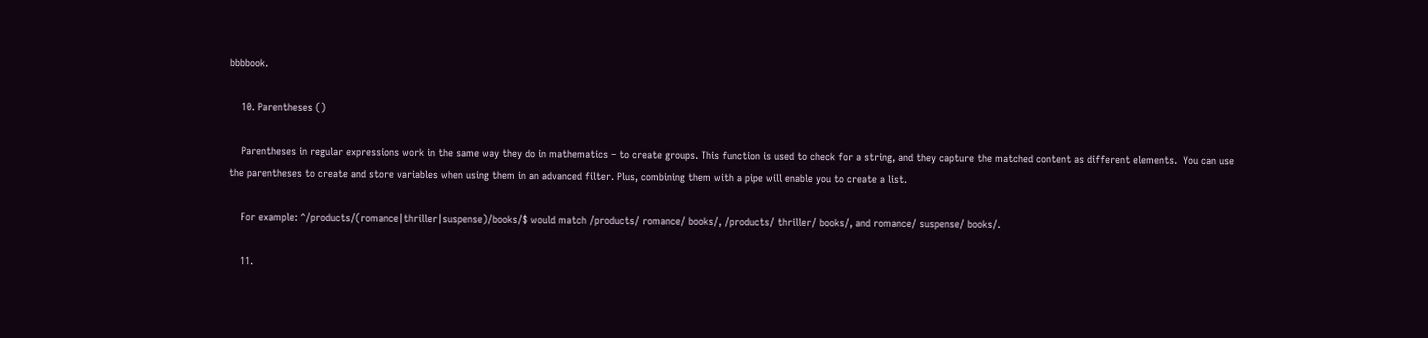bbbbook.

    10. Parentheses ()

    Parentheses in regular expressions work in the same way they do in mathematics – to create groups. This function is used to check for a string, and they capture the matched content as different elements.  You can use the parentheses to create and store variables when using them in an advanced filter. Plus, combining them with a pipe will enable you to create a list.

    For example: ^/products/(romance|thriller|suspense)/books/$ would match /products/ romance/ books/, /products/ thriller/ books/, and romance/ suspense/ books/.

    11.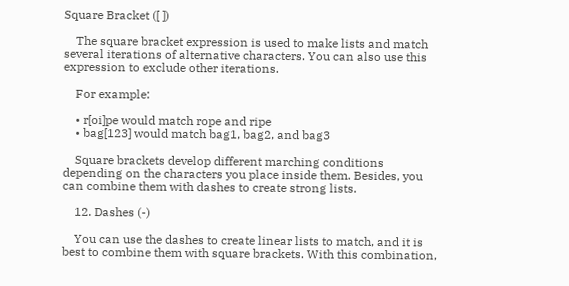Square Bracket ([ ])

    The square bracket expression is used to make lists and match several iterations of alternative characters. You can also use this expression to exclude other iterations.

    For example:

    • r[oi]pe would match rope and ripe
    • bag[123] would match bag1, bag2, and bag3

    Square brackets develop different marching conditions depending on the characters you place inside them. Besides, you can combine them with dashes to create strong lists.

    12. Dashes (-)

    You can use the dashes to create linear lists to match, and it is best to combine them with square brackets. With this combination,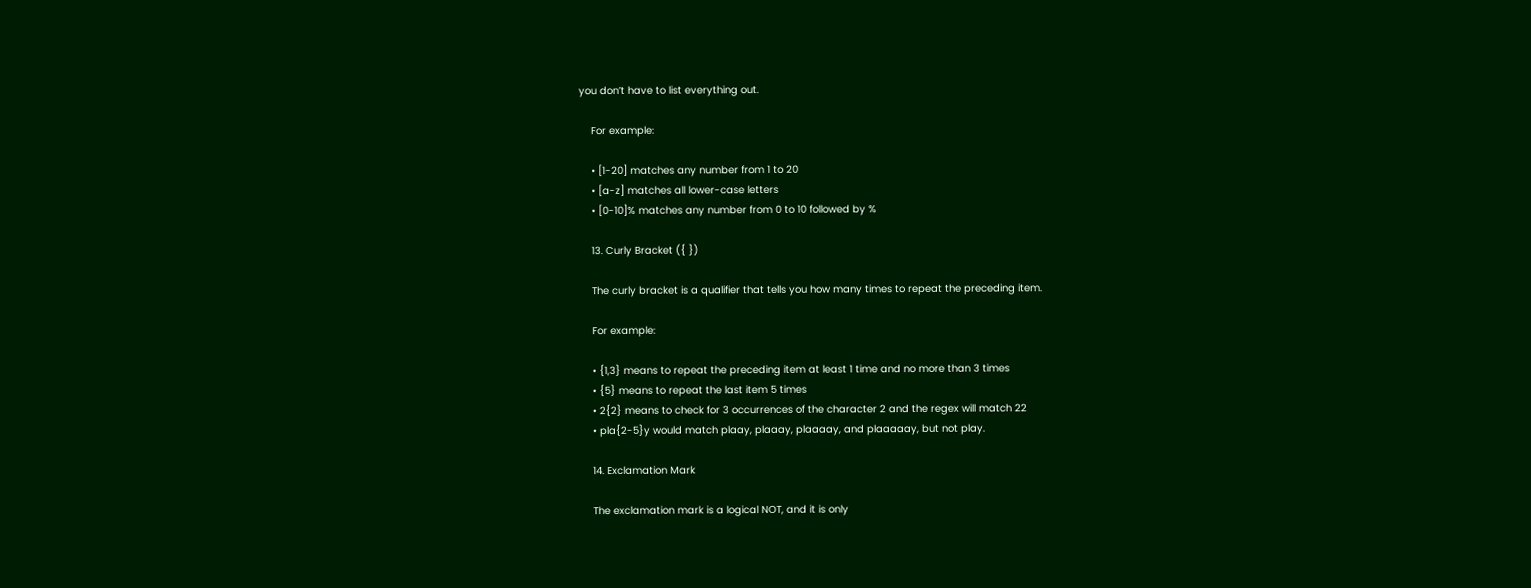you don’t have to list everything out.

    For example:

    • [1-20] matches any number from 1 to 20
    • [a-z] matches all lower-case letters
    • [0-10]% matches any number from 0 to 10 followed by %

    13. Curly Bracket ({ })

    The curly bracket is a qualifier that tells you how many times to repeat the preceding item.

    For example:

    • {1,3} means to repeat the preceding item at least 1 time and no more than 3 times
    • {5} means to repeat the last item 5 times
    • 2{2} means to check for 3 occurrences of the character 2 and the regex will match 22
    • pla{2-5}y would match plaay, plaaay, plaaaay, and plaaaaay, but not play.

    14. Exclamation Mark

    The exclamation mark is a logical NOT, and it is only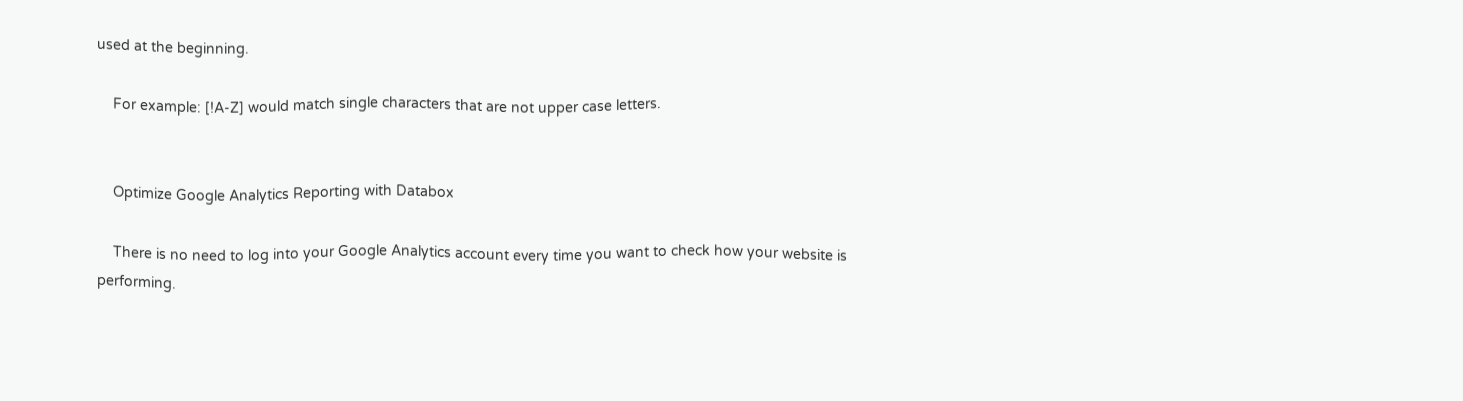used at the beginning.

    For example: [!A-Z] would match single characters that are not upper case letters.


    Optimize Google Analytics Reporting with Databox

    There is no need to log into your Google Analytics account every time you want to check how your website is performing.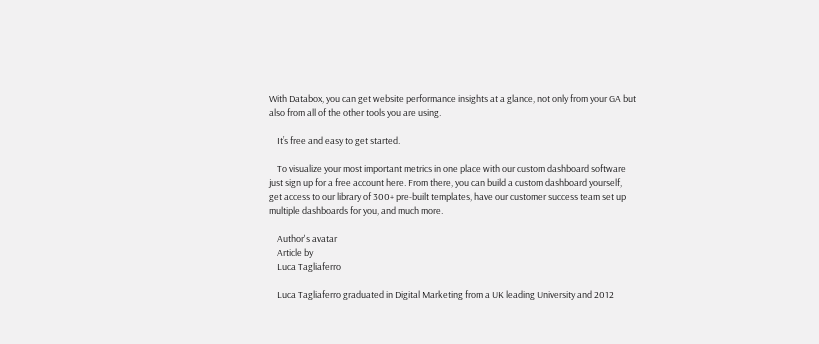With Databox, you can get website performance insights at a glance, not only from your GA but also from all of the other tools you are using.

    It’s free and easy to get started.

    To visualize your most important metrics in one place with our custom dashboard software just sign up for a free account here. From there, you can build a custom dashboard yourself, get access to our library of 300+ pre-built templates, have our customer success team set up multiple dashboards for you, and much more.

    Author's avatar
    Article by
    Luca Tagliaferro

    Luca Tagliaferro graduated in Digital Marketing from a UK leading University and 2012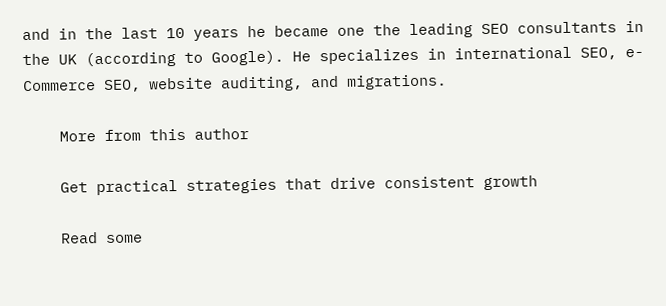and in the last 10 years he became one the leading SEO consultants in the UK (according to Google). He specializes in international SEO, e-Commerce SEO, website auditing, and migrations.

    More from this author

    Get practical strategies that drive consistent growth

    Read some